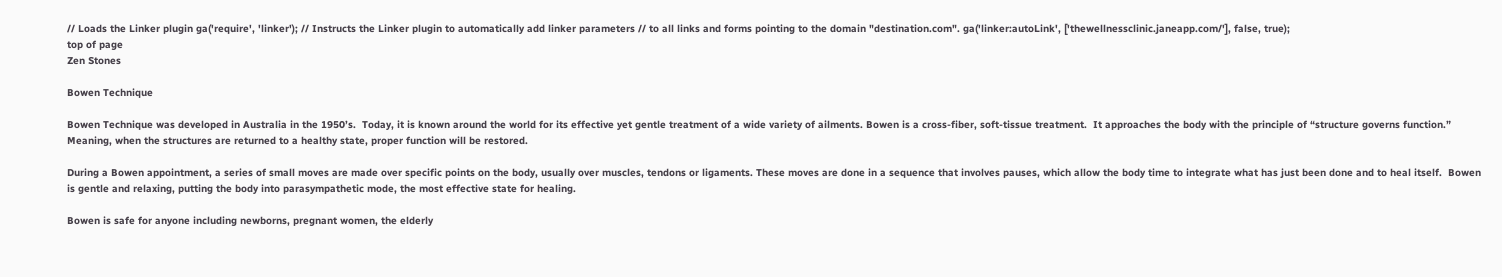// Loads the Linker plugin ga('require', 'linker'); // Instructs the Linker plugin to automatically add linker parameters // to all links and forms pointing to the domain "destination.com". ga('linker:autoLink', ['thewellnessclinic.janeapp.com/'], false, true);
top of page
Zen Stones

Bowen Technique

Bowen Technique was developed in Australia in the 1950’s.  Today, it is known around the world for its effective yet gentle treatment of a wide variety of ailments. Bowen is a cross-fiber, soft-tissue treatment.  It approaches the body with the principle of “structure governs function.”  Meaning, when the structures are returned to a healthy state, proper function will be restored.

During a Bowen appointment, a series of small moves are made over specific points on the body, usually over muscles, tendons or ligaments. These moves are done in a sequence that involves pauses, which allow the body time to integrate what has just been done and to heal itself.  Bowen is gentle and relaxing, putting the body into parasympathetic mode, the most effective state for healing.

Bowen is safe for anyone including newborns, pregnant women, the elderly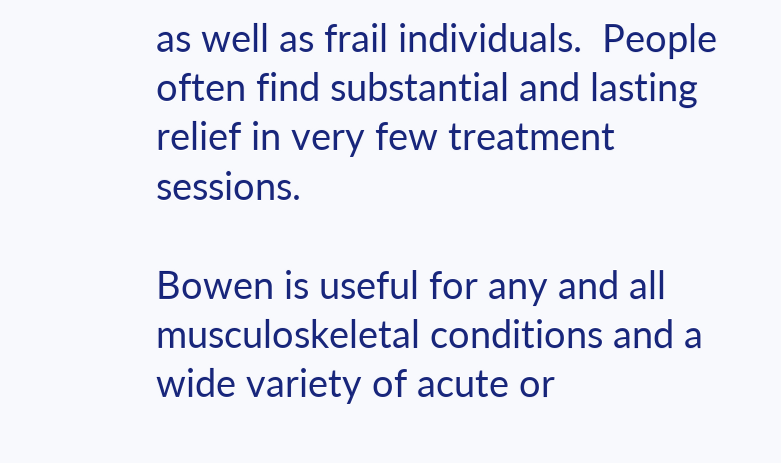as well as frail individuals.  People often find substantial and lasting relief in very few treatment sessions.

Bowen is useful for any and all musculoskeletal conditions and a wide variety of acute or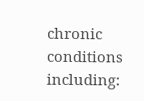chronic conditions including: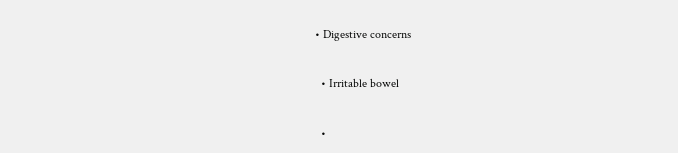• Digestive concerns

  • Irritable bowel

  •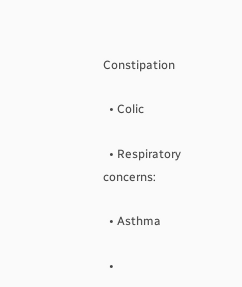Constipation

  • Colic

  • Respiratory concerns:

  • Asthma

  •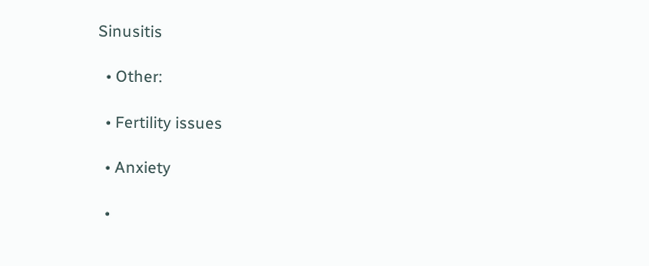Sinusitis

  • Other:

  • Fertility issues

  • Anxiety

  •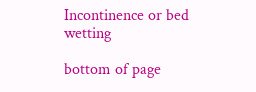Incontinence or bed wetting

bottom of page